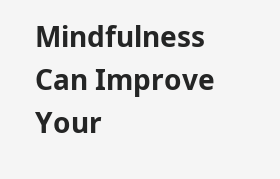Mindfulness Can Improve Your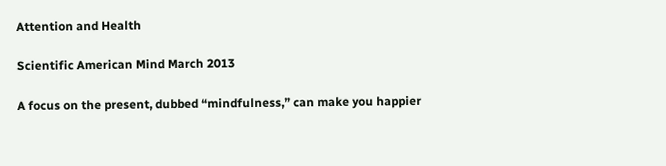Attention and Health

Scientific American Mind March 2013

A focus on the present, dubbed “mindfulness,” can make you happier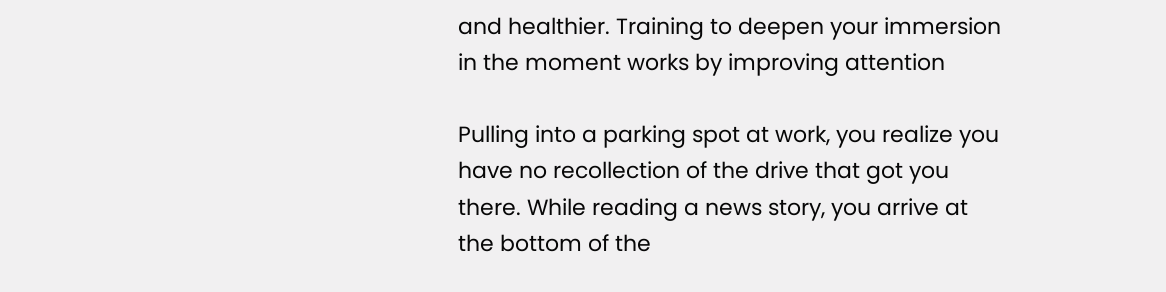and healthier. Training to deepen your immersion in the moment works by improving attention

Pulling into a parking spot at work, you realize you have no recollection of the drive that got you there. While reading a news story, you arrive at the bottom of the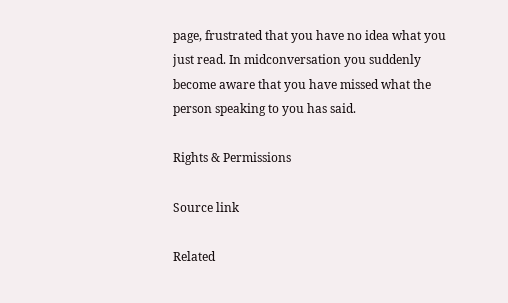page, frustrated that you have no idea what you just read. In midconversation you suddenly become aware that you have missed what the person speaking to you has said.

Rights & Permissions

Source link

Related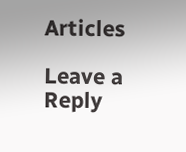Articles

Leave a Reply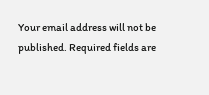Your email address will not be published. Required fields are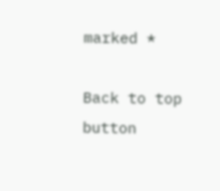marked *

Back to top button